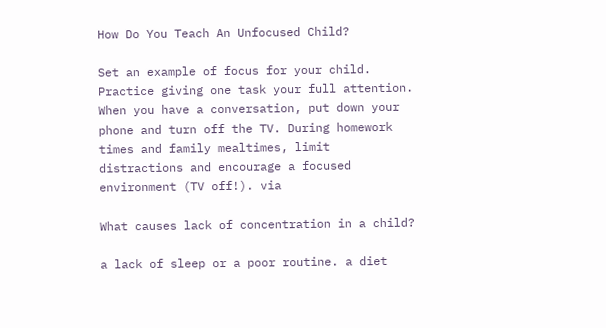How Do You Teach An Unfocused Child?

Set an example of focus for your child. Practice giving one task your full attention. When you have a conversation, put down your phone and turn off the TV. During homework times and family mealtimes, limit distractions and encourage a focused environment (TV off!). via

What causes lack of concentration in a child?

a lack of sleep or a poor routine. a diet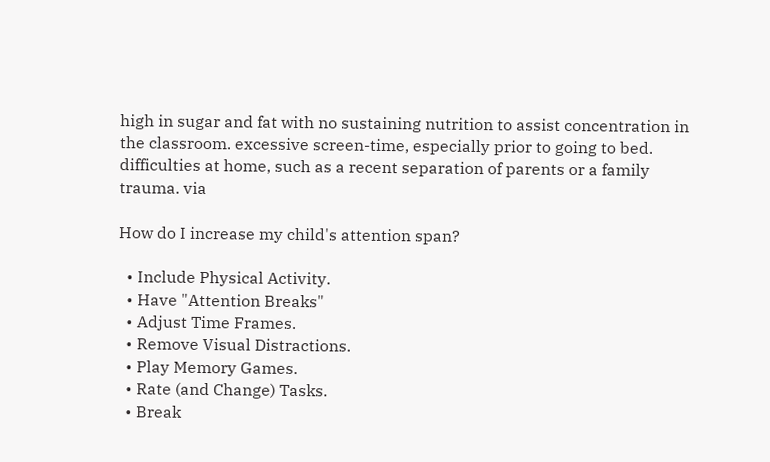high in sugar and fat with no sustaining nutrition to assist concentration in the classroom. excessive screen-time, especially prior to going to bed. difficulties at home, such as a recent separation of parents or a family trauma. via

How do I increase my child's attention span?

  • Include Physical Activity.
  • Have "Attention Breaks"
  • Adjust Time Frames.
  • Remove Visual Distractions.
  • Play Memory Games.
  • Rate (and Change) Tasks.
  • Break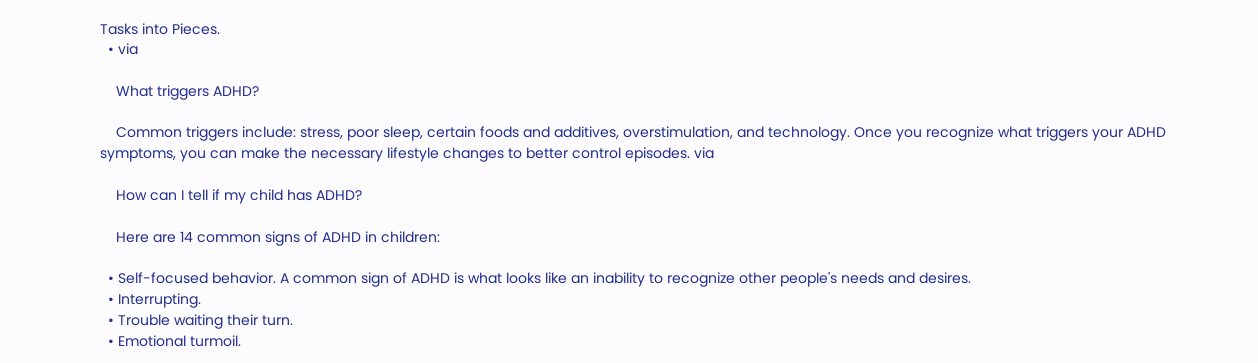Tasks into Pieces.
  • via

    What triggers ADHD?

    Common triggers include: stress, poor sleep, certain foods and additives, overstimulation, and technology. Once you recognize what triggers your ADHD symptoms, you can make the necessary lifestyle changes to better control episodes. via

    How can I tell if my child has ADHD?

    Here are 14 common signs of ADHD in children:

  • Self-focused behavior. A common sign of ADHD is what looks like an inability to recognize other people's needs and desires.
  • Interrupting.
  • Trouble waiting their turn.
  • Emotional turmoil.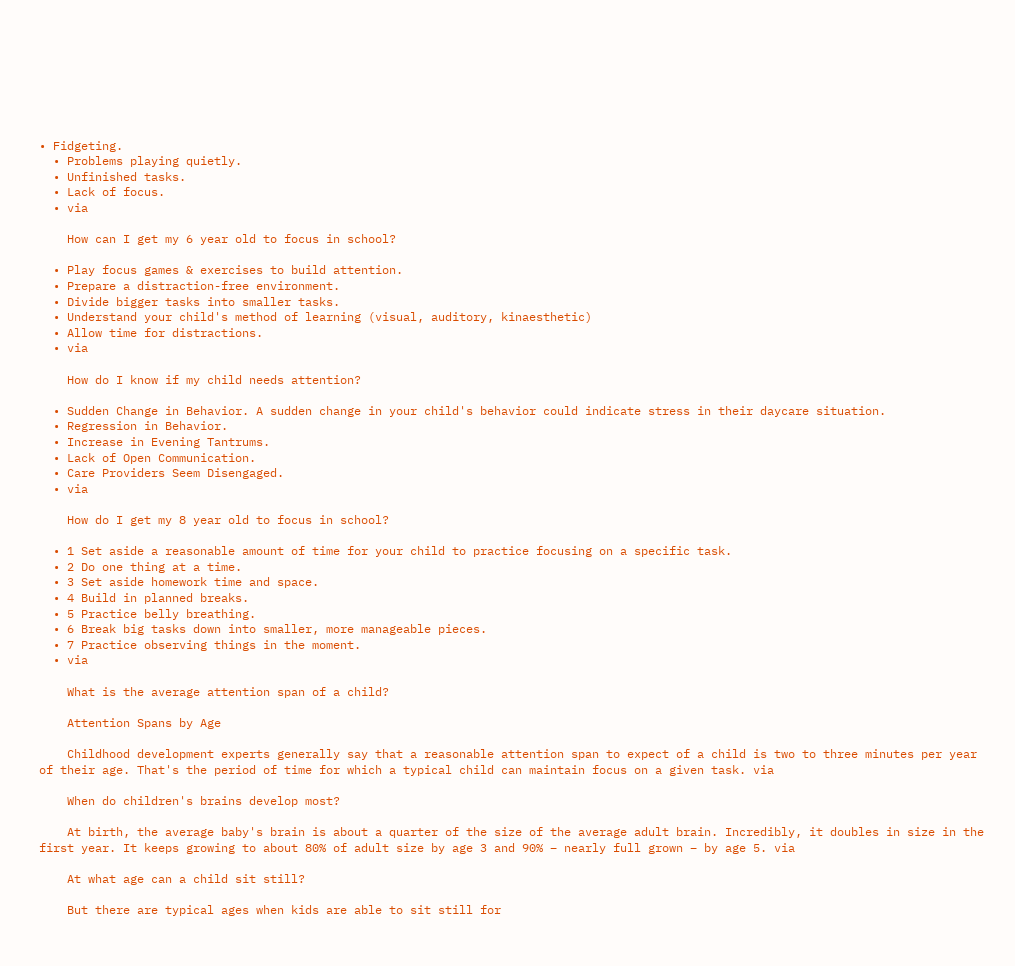• Fidgeting.
  • Problems playing quietly.
  • Unfinished tasks.
  • Lack of focus.
  • via

    How can I get my 6 year old to focus in school?

  • Play focus games & exercises to build attention.
  • Prepare a distraction-free environment.
  • Divide bigger tasks into smaller tasks.
  • Understand your child's method of learning (visual, auditory, kinaesthetic)
  • Allow time for distractions.
  • via

    How do I know if my child needs attention?

  • Sudden Change in Behavior. A sudden change in your child's behavior could indicate stress in their daycare situation.
  • Regression in Behavior.
  • Increase in Evening Tantrums.
  • Lack of Open Communication.
  • Care Providers Seem Disengaged.
  • via

    How do I get my 8 year old to focus in school?

  • 1 Set aside a reasonable amount of time for your child to practice focusing on a specific task.
  • 2 Do one thing at a time.
  • 3 Set aside homework time and space.
  • 4 Build in planned breaks.
  • 5 Practice belly breathing.
  • 6 Break big tasks down into smaller, more manageable pieces.
  • 7 Practice observing things in the moment.
  • via

    What is the average attention span of a child?

    Attention Spans by Age

    Childhood development experts generally say that a reasonable attention span to expect of a child is two to three minutes per year of their age. That's the period of time for which a typical child can maintain focus on a given task. via

    When do children's brains develop most?

    At birth, the average baby's brain is about a quarter of the size of the average adult brain. Incredibly, it doubles in size in the first year. It keeps growing to about 80% of adult size by age 3 and 90% – nearly full grown – by age 5. via

    At what age can a child sit still?

    But there are typical ages when kids are able to sit still for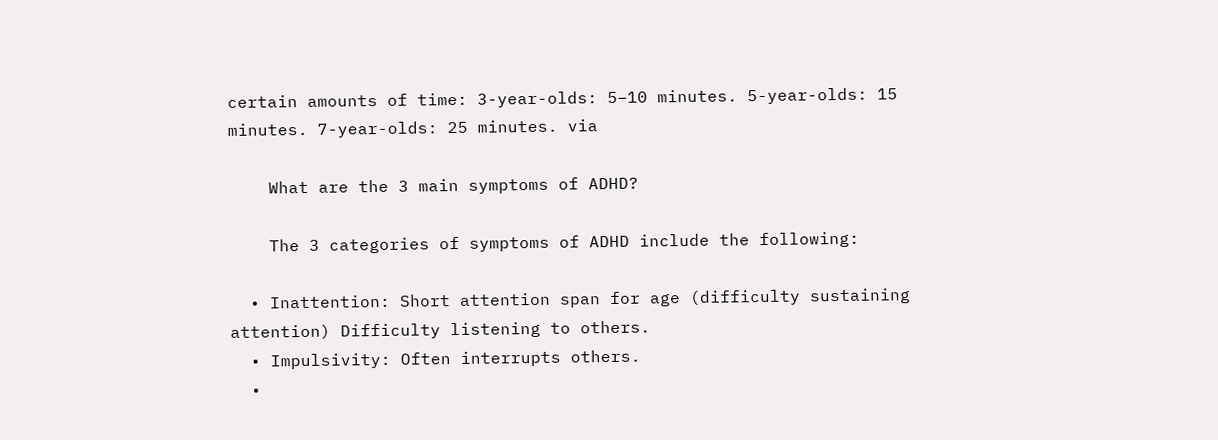certain amounts of time: 3-year-olds: 5–10 minutes. 5-year-olds: 15 minutes. 7-year-olds: 25 minutes. via

    What are the 3 main symptoms of ADHD?

    The 3 categories of symptoms of ADHD include the following:

  • Inattention: Short attention span for age (difficulty sustaining attention) Difficulty listening to others.
  • Impulsivity: Often interrupts others.
  •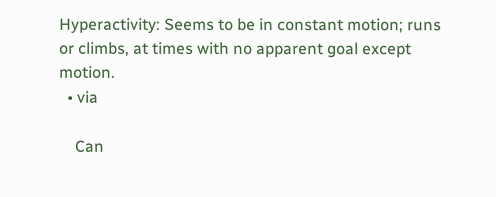Hyperactivity: Seems to be in constant motion; runs or climbs, at times with no apparent goal except motion.
  • via

    Can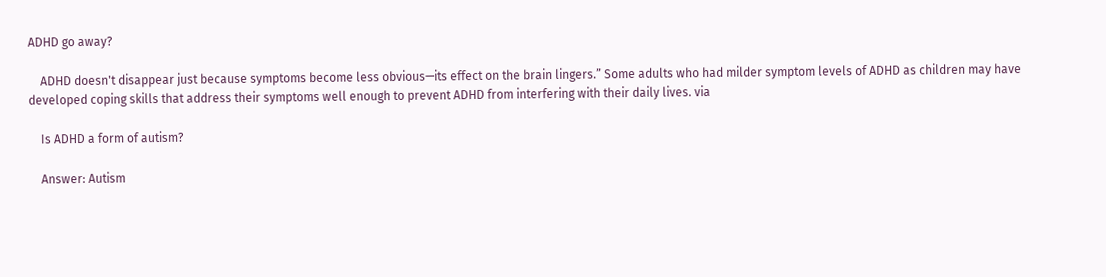ADHD go away?

    ADHD doesn't disappear just because symptoms become less obvious—its effect on the brain lingers.” Some adults who had milder symptom levels of ADHD as children may have developed coping skills that address their symptoms well enough to prevent ADHD from interfering with their daily lives. via

    Is ADHD a form of autism?

    Answer: Autism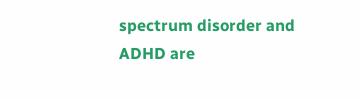spectrum disorder and ADHD are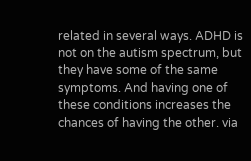related in several ways. ADHD is not on the autism spectrum, but they have some of the same symptoms. And having one of these conditions increases the chances of having the other. via